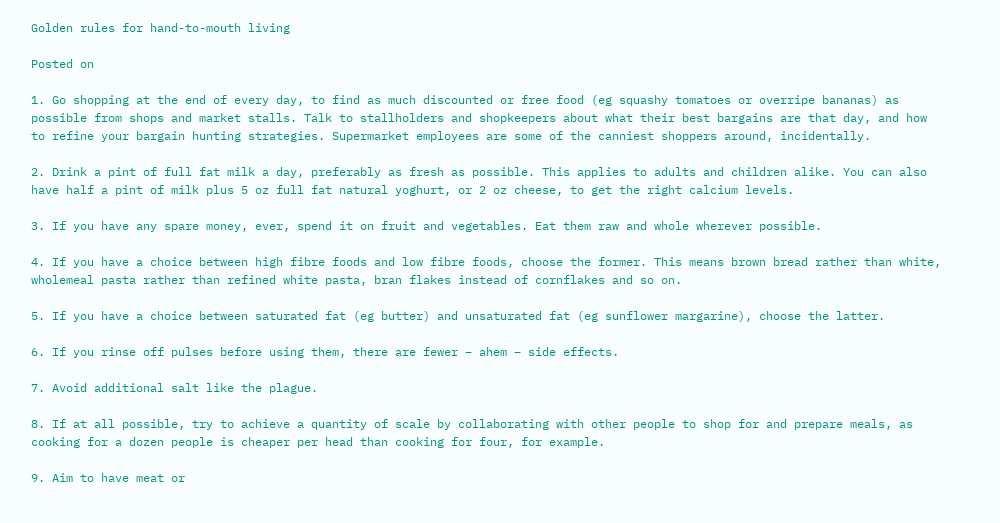Golden rules for hand-to-mouth living

Posted on

1. Go shopping at the end of every day, to find as much discounted or free food (eg squashy tomatoes or overripe bananas) as possible from shops and market stalls. Talk to stallholders and shopkeepers about what their best bargains are that day, and how to refine your bargain hunting strategies. Supermarket employees are some of the canniest shoppers around, incidentally.

2. Drink a pint of full fat milk a day, preferably as fresh as possible. This applies to adults and children alike. You can also have half a pint of milk plus 5 oz full fat natural yoghurt, or 2 oz cheese, to get the right calcium levels.

3. If you have any spare money, ever, spend it on fruit and vegetables. Eat them raw and whole wherever possible.

4. If you have a choice between high fibre foods and low fibre foods, choose the former. This means brown bread rather than white, wholemeal pasta rather than refined white pasta, bran flakes instead of cornflakes and so on.

5. If you have a choice between saturated fat (eg butter) and unsaturated fat (eg sunflower margarine), choose the latter.

6. If you rinse off pulses before using them, there are fewer – ahem – side effects.

7. Avoid additional salt like the plague.

8. If at all possible, try to achieve a quantity of scale by collaborating with other people to shop for and prepare meals, as cooking for a dozen people is cheaper per head than cooking for four, for example.

9. Aim to have meat or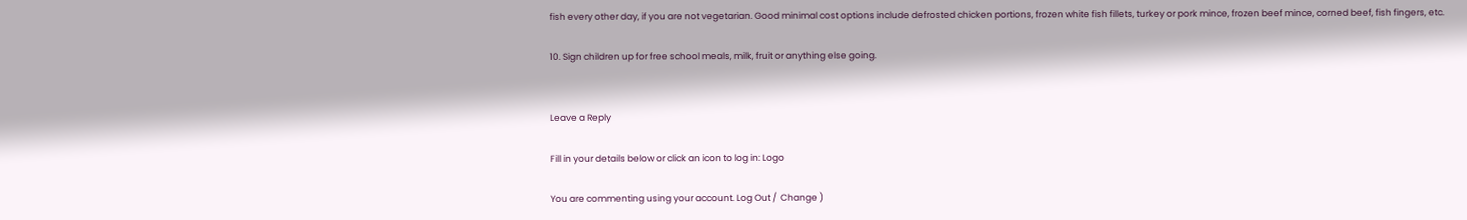fish every other day, if you are not vegetarian. Good minimal cost options include defrosted chicken portions, frozen white fish fillets, turkey or pork mince, frozen beef mince, corned beef, fish fingers, etc.

10. Sign children up for free school meals, milk, fruit or anything else going.


Leave a Reply

Fill in your details below or click an icon to log in: Logo

You are commenting using your account. Log Out /  Change )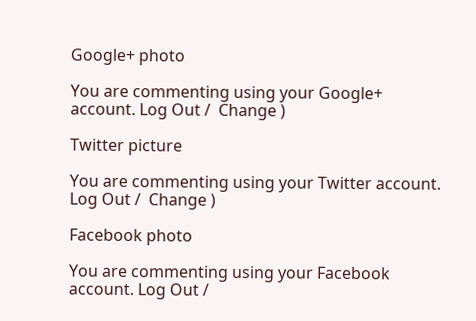Google+ photo

You are commenting using your Google+ account. Log Out /  Change )

Twitter picture

You are commenting using your Twitter account. Log Out /  Change )

Facebook photo

You are commenting using your Facebook account. Log Out /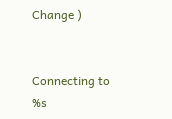Change )


Connecting to %s